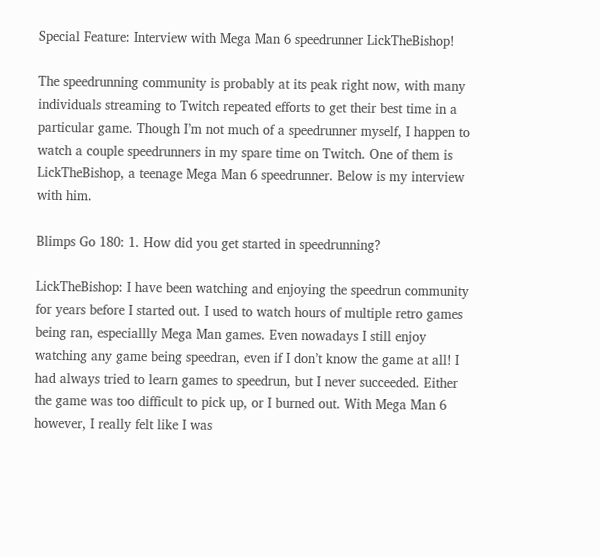Special Feature: Interview with Mega Man 6 speedrunner LickTheBishop!

The speedrunning community is probably at its peak right now, with many individuals streaming to Twitch repeated efforts to get their best time in a particular game. Though I’m not much of a speedrunner myself, I happen to watch a couple speedrunners in my spare time on Twitch. One of them is LickTheBishop, a teenage Mega Man 6 speedrunner. Below is my interview with him.

Blimps Go 180: 1. How did you get started in speedrunning?

LickTheBishop: I have been watching and enjoying the speedrun community for years before I started out. I used to watch hours of multiple retro games being ran, especiallly Mega Man games. Even nowadays I still enjoy watching any game being speedran, even if I don’t know the game at all! I had always tried to learn games to speedrun, but I never succeeded. Either the game was too difficult to pick up, or I burned out. With Mega Man 6 however, I really felt like I was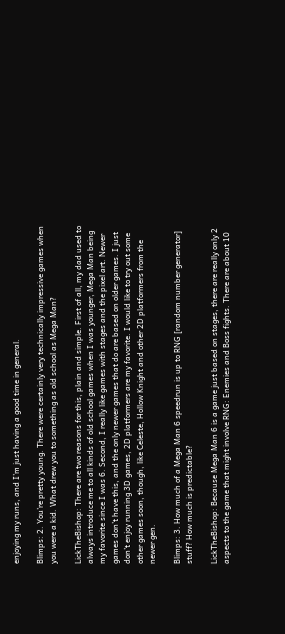enjoying my runs, and I’m just having a good time in general.

Blimps: 2. You’re pretty young. There were certainly very technically impressive games when you were a kid. What drew you to something as old school as Mega Man?

LickTheBishop: There are two reasons for this, plain and simple. First of all, my dad used to always introduce me to all kinds of old school games when I was younger, Mega Man being my favorite since I was 6. Second, I really like games with stages and the pixel art. Newer games don’t have this, and the only newer games that do are based on older games. I just don’t enjoy running 3D games, 2D platformers are my favorite. I would like to try out some other games soon, though, like Celeste, Hollow Knight and other 2D platformers from the newer gen.

Blimps: 3. How much of a Mega Man 6 speedrun is up to RNG [random number generator] stuff? How much is predictable?

LickTheBishop: Because Mega Man 6 is a game just based on stages, there are really only 2 aspects to the game that might involve RNG: Enemies and Boss fights. There are about 10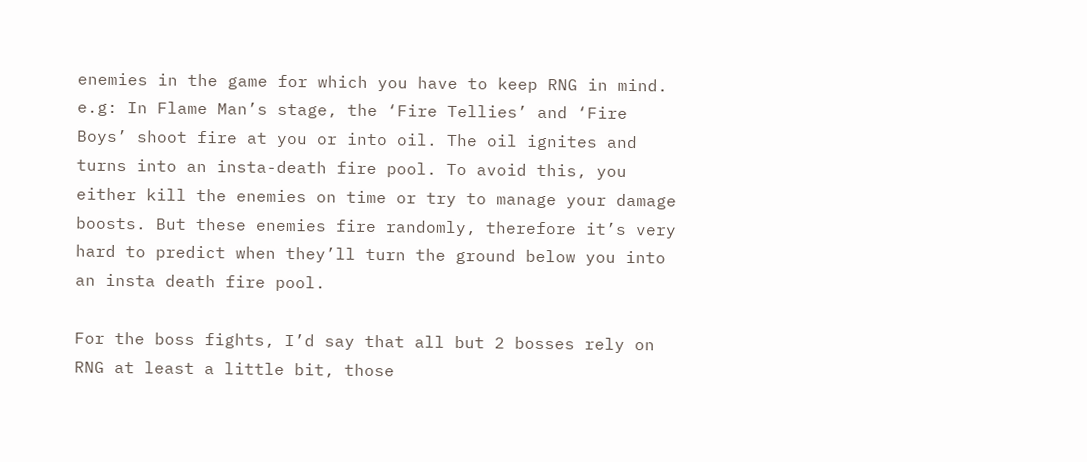enemies in the game for which you have to keep RNG in mind. e.g: In Flame Man’s stage, the ‘Fire Tellies’ and ‘Fire Boys’ shoot fire at you or into oil. The oil ignites and turns into an insta-death fire pool. To avoid this, you either kill the enemies on time or try to manage your damage boosts. But these enemies fire randomly, therefore it’s very hard to predict when they’ll turn the ground below you into an insta death fire pool.

For the boss fights, I’d say that all but 2 bosses rely on RNG at least a little bit, those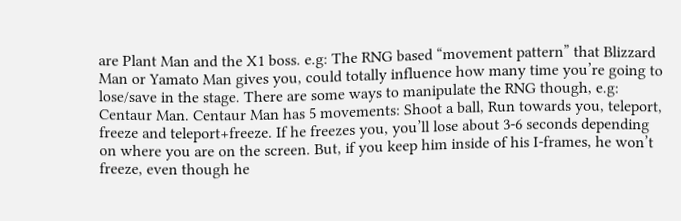are Plant Man and the X1 boss. e.g: The RNG based “movement pattern” that Blizzard Man or Yamato Man gives you, could totally influence how many time you’re going to lose/save in the stage. There are some ways to manipulate the RNG though, e.g: Centaur Man. Centaur Man has 5 movements: Shoot a ball, Run towards you, teleport, freeze and teleport+freeze. If he freezes you, you’ll lose about 3-6 seconds depending on where you are on the screen. But, if you keep him inside of his I-frames, he won’t freeze, even though he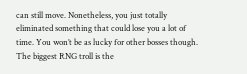can still move. Nonetheless, you just totally eliminated something that could lose you a lot of time. You won’t be as lucky for other bosses though. The biggest RNG troll is the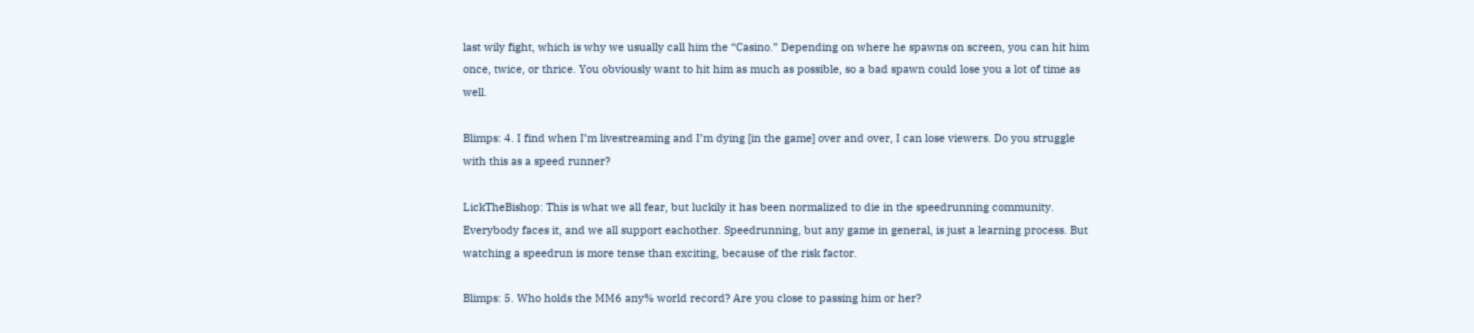last wily fight, which is why we usually call him the “Casino.” Depending on where he spawns on screen, you can hit him once, twice, or thrice. You obviously want to hit him as much as possible, so a bad spawn could lose you a lot of time as well.

Blimps: 4. I find when I’m livestreaming and I’m dying [in the game] over and over, I can lose viewers. Do you struggle with this as a speed runner?

LickTheBishop: This is what we all fear, but luckily it has been normalized to die in the speedrunning community. Everybody faces it, and we all support eachother. Speedrunning, but any game in general, is just a learning process. But watching a speedrun is more tense than exciting, because of the risk factor.

Blimps: 5. Who holds the MM6 any% world record? Are you close to passing him or her?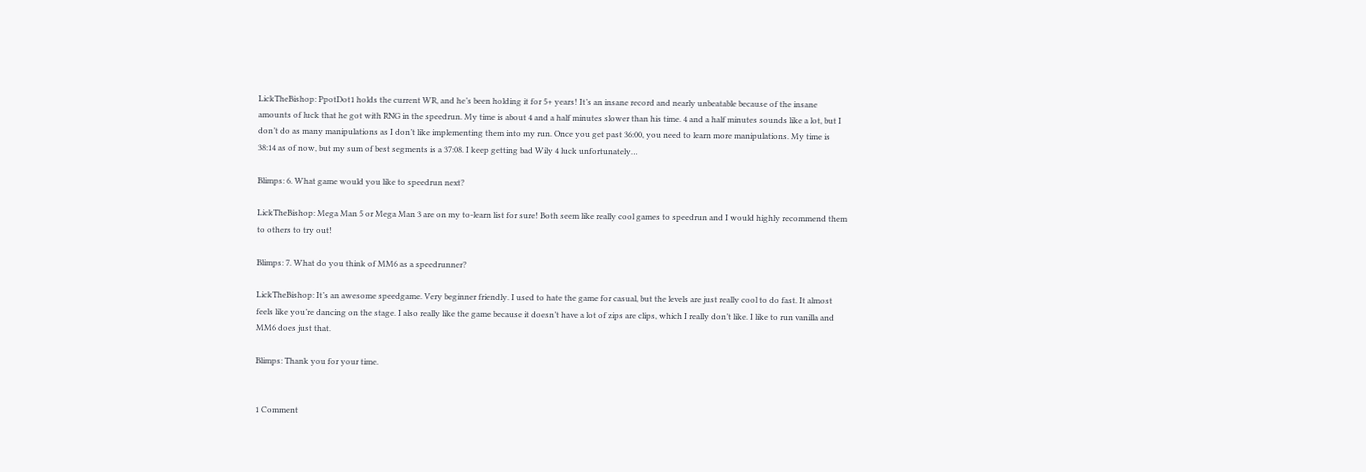LickTheBishop: PpotDot1 holds the current WR, and he’s been holding it for 5+ years! It’s an insane record and nearly unbeatable because of the insane amounts of luck that he got with RNG in the speedrun. My time is about 4 and a half minutes slower than his time. 4 and a half minutes sounds like a lot, but I don’t do as many manipulations as I don’t like implementing them into my run. Once you get past 36:00, you need to learn more manipulations. My time is 38:14 as of now, but my sum of best segments is a 37:08. I keep getting bad Wily 4 luck unfortunately…

Blimps: 6. What game would you like to speedrun next?

LickTheBishop: Mega Man 5 or Mega Man 3 are on my to-learn list for sure! Both seem like really cool games to speedrun and I would highly recommend them to others to try out!

Blimps: 7. What do you think of MM6 as a speedrunner?

LickTheBishop: It’s an awesome speedgame. Very beginner friendly. I used to hate the game for casual, but the levels are just really cool to do fast. It almost feels like you’re dancing on the stage. I also really like the game because it doesn’t have a lot of zips are clips, which I really don’t like. I like to run vanilla and MM6 does just that.

Blimps: Thank you for your time.


1 Comment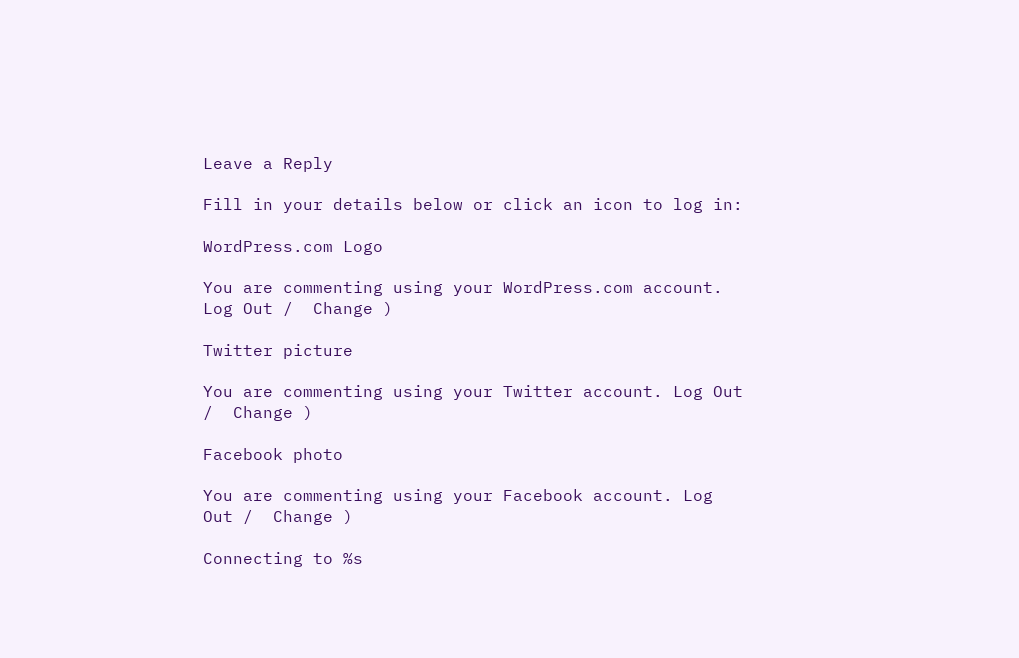Leave a Reply

Fill in your details below or click an icon to log in:

WordPress.com Logo

You are commenting using your WordPress.com account. Log Out /  Change )

Twitter picture

You are commenting using your Twitter account. Log Out /  Change )

Facebook photo

You are commenting using your Facebook account. Log Out /  Change )

Connecting to %s